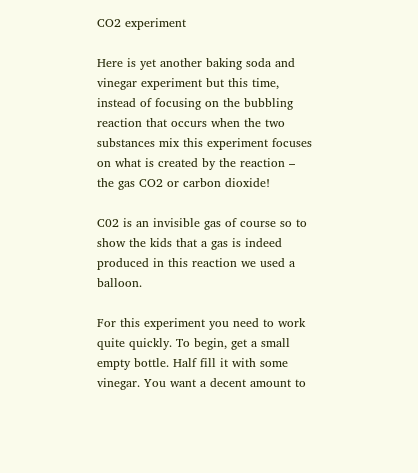CO2 experiment

Here is yet another baking soda and vinegar experiment but this time, instead of focusing on the bubbling reaction that occurs when the two substances mix this experiment focuses on what is created by the reaction – the gas CO2 or carbon dioxide!

C02 is an invisible gas of course so to show the kids that a gas is indeed produced in this reaction we used a balloon.

For this experiment you need to work quite quickly. To begin, get a small empty bottle. Half fill it with some vinegar. You want a decent amount to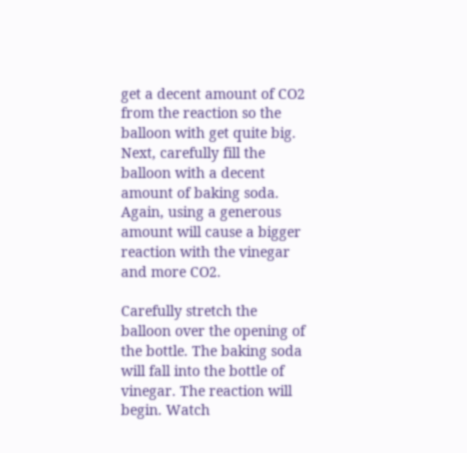get a decent amount of CO2 from the reaction so the balloon with get quite big. Next, carefully fill the balloon with a decent amount of baking soda. Again, using a generous amount will cause a bigger reaction with the vinegar and more CO2.

Carefully stretch the balloon over the opening of the bottle. The baking soda will fall into the bottle of vinegar. The reaction will begin. Watch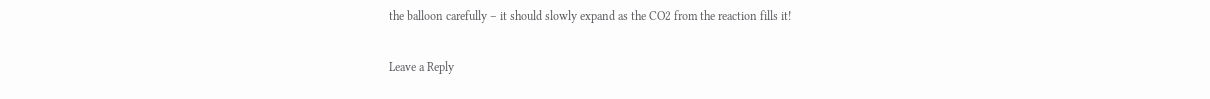the balloon carefully – it should slowly expand as the CO2 from the reaction fills it!

Leave a Reply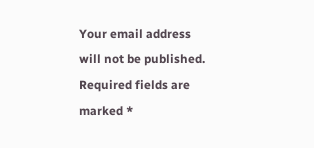Your email address will not be published. Required fields are marked *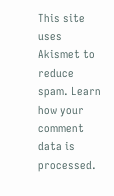This site uses Akismet to reduce spam. Learn how your comment data is processed.